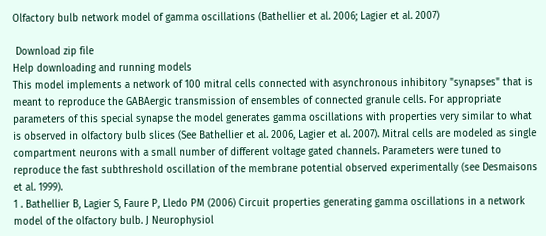Olfactory bulb network model of gamma oscillations (Bathellier et al. 2006; Lagier et al. 2007)

 Download zip file
Help downloading and running models
This model implements a network of 100 mitral cells connected with asynchronous inhibitory "synapses" that is meant to reproduce the GABAergic transmission of ensembles of connected granule cells. For appropriate parameters of this special synapse the model generates gamma oscillations with properties very similar to what is observed in olfactory bulb slices (See Bathellier et al. 2006, Lagier et al. 2007). Mitral cells are modeled as single compartment neurons with a small number of different voltage gated channels. Parameters were tuned to reproduce the fast subthreshold oscillation of the membrane potential observed experimentally (see Desmaisons et al. 1999).
1 . Bathellier B, Lagier S, Faure P, Lledo PM (2006) Circuit properties generating gamma oscillations in a network model of the olfactory bulb. J Neurophysiol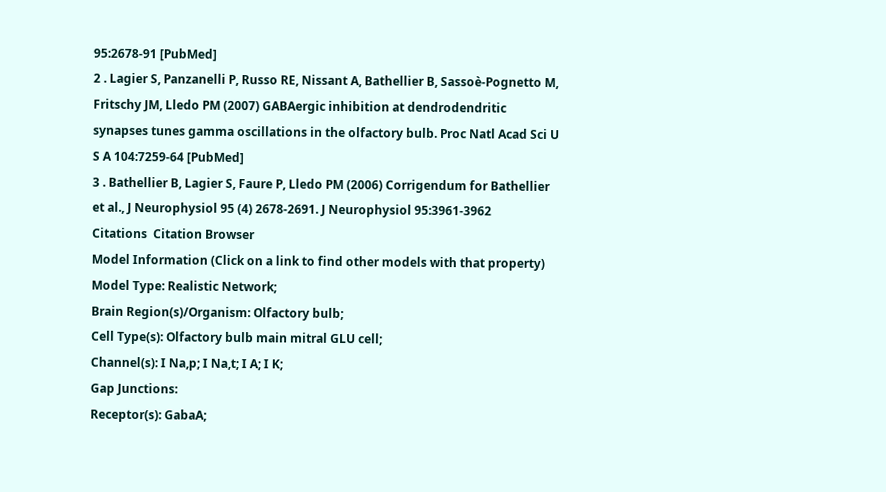95:2678-91 [PubMed]
2 . Lagier S, Panzanelli P, Russo RE, Nissant A, Bathellier B, Sassoè-Pognetto M, Fritschy JM, Lledo PM (2007) GABAergic inhibition at dendrodendritic synapses tunes gamma oscillations in the olfactory bulb. Proc Natl Acad Sci U S A 104:7259-64 [PubMed]
3 . Bathellier B, Lagier S, Faure P, Lledo PM (2006) Corrigendum for Bathellier et al., J Neurophysiol 95 (4) 2678-2691. J Neurophysiol 95:3961-3962
Citations  Citation Browser
Model Information (Click on a link to find other models with that property)
Model Type: Realistic Network;
Brain Region(s)/Organism: Olfactory bulb;
Cell Type(s): Olfactory bulb main mitral GLU cell;
Channel(s): I Na,p; I Na,t; I A; I K;
Gap Junctions:
Receptor(s): GabaA;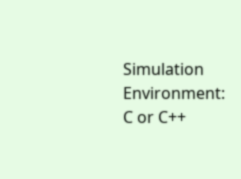Simulation Environment: C or C++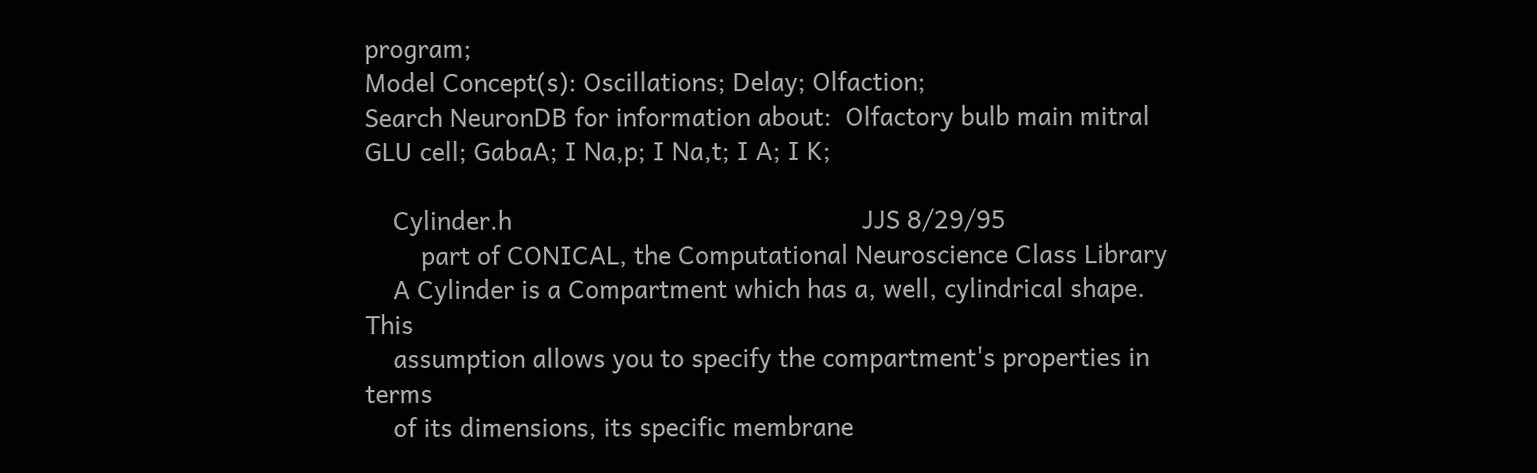program;
Model Concept(s): Oscillations; Delay; Olfaction;
Search NeuronDB for information about:  Olfactory bulb main mitral GLU cell; GabaA; I Na,p; I Na,t; I A; I K;

    Cylinder.h                                                  JJS 8/29/95
        part of CONICAL, the Computational Neuroscience Class Library
    A Cylinder is a Compartment which has a, well, cylindrical shape.  This
    assumption allows you to specify the compartment's properties in terms
    of its dimensions, its specific membrane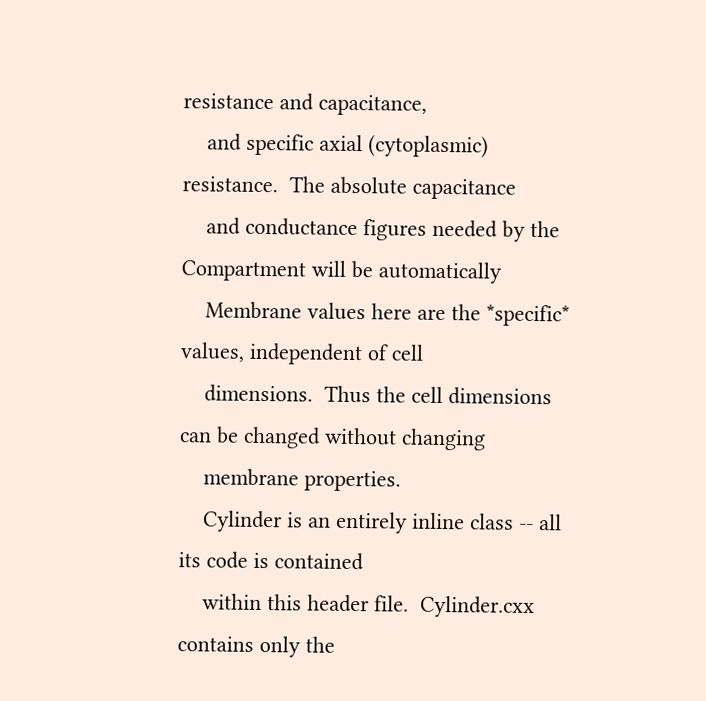resistance and capacitance,
    and specific axial (cytoplasmic) resistance.  The absolute capacitance
    and conductance figures needed by the Compartment will be automatically
    Membrane values here are the *specific* values, independent of cell
    dimensions.  Thus the cell dimensions can be changed without changing
    membrane properties.
    Cylinder is an entirely inline class -- all its code is contained
    within this header file.  Cylinder.cxx contains only the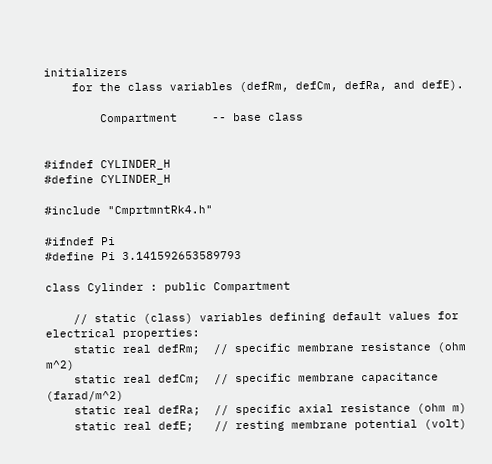initializers
    for the class variables (defRm, defCm, defRa, and defE).

        Compartment     -- base class


#ifndef CYLINDER_H
#define CYLINDER_H

#include "CmprtmntRk4.h"

#ifndef Pi
#define Pi 3.141592653589793

class Cylinder : public Compartment

    // static (class) variables defining default values for electrical properties:
    static real defRm;  // specific membrane resistance (ohm m^2)
    static real defCm;  // specific membrane capacitance (farad/m^2)
    static real defRa;  // specific axial resistance (ohm m)
    static real defE;   // resting membrane potential (volt)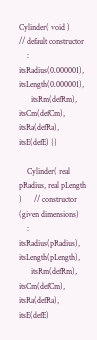Cylinder( void )                            // default constructor
    : itsRadius(0.000001), itsLength(0.000001),
      itsRm(defRm), itsCm(defCm), itsRa(defRa), itsE(defE) {}

    Cylinder( real pRadius, real pLength )      // constructor (given dimensions)
    : itsRadius(pRadius), itsLength(pLength),
      itsRm(defRm), itsCm(defCm), itsRa(defRa), itsE(defE)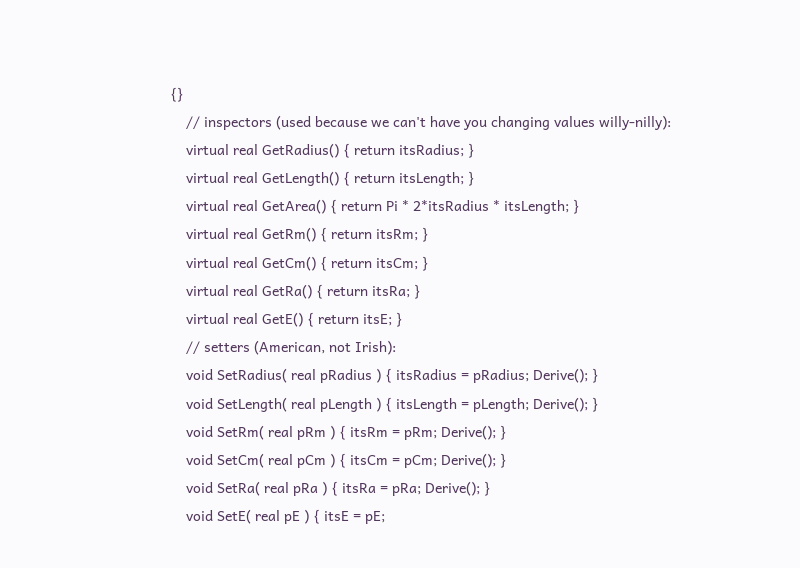{}
    // inspectors (used because we can't have you changing values willy-nilly):
    virtual real GetRadius() { return itsRadius; }
    virtual real GetLength() { return itsLength; }
    virtual real GetArea() { return Pi * 2*itsRadius * itsLength; }
    virtual real GetRm() { return itsRm; }
    virtual real GetCm() { return itsCm; }
    virtual real GetRa() { return itsRa; }
    virtual real GetE() { return itsE; }
    // setters (American, not Irish):
    void SetRadius( real pRadius ) { itsRadius = pRadius; Derive(); }
    void SetLength( real pLength ) { itsLength = pLength; Derive(); }
    void SetRm( real pRm ) { itsRm = pRm; Derive(); }
    void SetCm( real pCm ) { itsCm = pCm; Derive(); }
    void SetRa( real pRa ) { itsRa = pRa; Derive(); }
    void SetE( real pE ) { itsE = pE;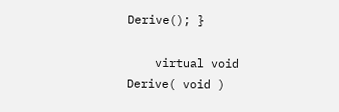Derive(); }

    virtual void Derive( void )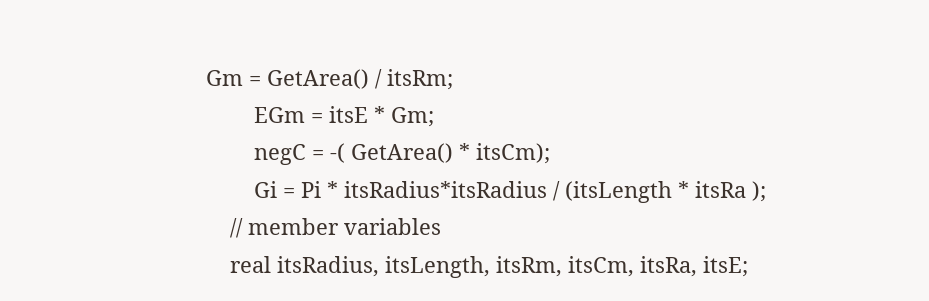Gm = GetArea() / itsRm;
        EGm = itsE * Gm;
        negC = -( GetArea() * itsCm);
        Gi = Pi * itsRadius*itsRadius / (itsLength * itsRa );
    // member variables
    real itsRadius, itsLength, itsRm, itsCm, itsRa, itsE;